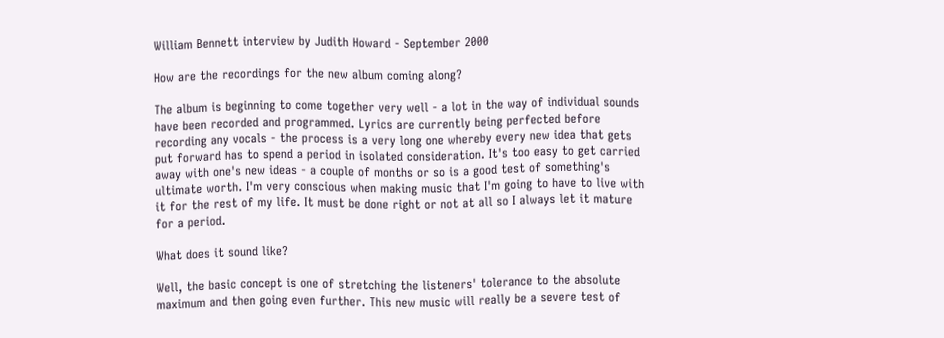William Bennett interview by Judith Howard - September 2000

How are the recordings for the new album coming along?

The album is beginning to come together very well - a lot in the way of individual sounds have been recorded and programmed. Lyrics are currently being perfected before recording any vocals - the process is a very long one whereby every new idea that gets put forward has to spend a period in isolated consideration. It's too easy to get carried away with one's new ideas - a couple of months or so is a good test of something's ultimate worth. I'm very conscious when making music that I'm going to have to live with it for the rest of my life. It must be done right or not at all so I always let it mature for a period.

What does it sound like?

Well, the basic concept is one of stretching the listeners' tolerance to the absolute maximum and then going even further. This new music will really be a severe test of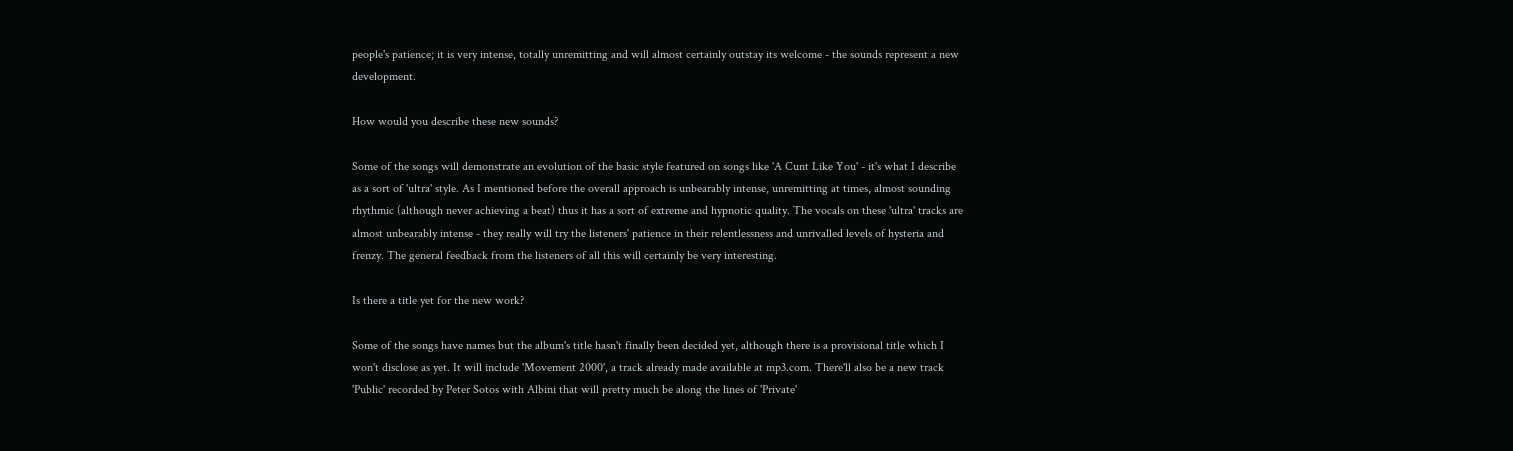people's patience; it is very intense, totally unremitting and will almost certainly outstay its welcome - the sounds represent a new development.

How would you describe these new sounds?

Some of the songs will demonstrate an evolution of the basic style featured on songs like 'A Cunt Like You' - it's what I describe as a sort of 'ultra' style. As I mentioned before the overall approach is unbearably intense, unremitting at times, almost sounding rhythmic (although never achieving a beat) thus it has a sort of extreme and hypnotic quality. The vocals on these 'ultra' tracks are almost unbearably intense - they really will try the listeners' patience in their relentlessness and unrivalled levels of hysteria and frenzy. The general feedback from the listeners of all this will certainly be very interesting.

Is there a title yet for the new work?

Some of the songs have names but the album's title hasn't finally been decided yet, although there is a provisional title which I won't disclose as yet. It will include 'Movement 2000', a track already made available at mp3.com. There'll also be a new track 'Public' recorded by Peter Sotos with Albini that will pretty much be along the lines of 'Private'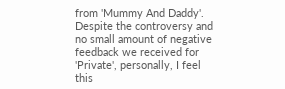from 'Mummy And Daddy'. Despite the controversy and no small amount of negative feedback we received for 'Private', personally, I feel this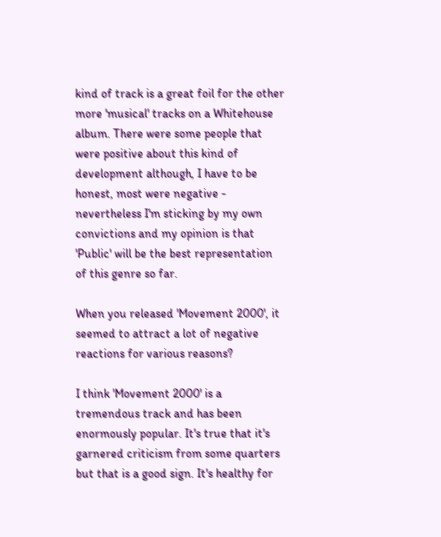kind of track is a great foil for the other more 'musical' tracks on a Whitehouse album. There were some people that were positive about this kind of development although, I have to be honest, most were negative - nevertheless I'm sticking by my own convictions and my opinion is that 'Public' will be the best representation of this genre so far.

When you released 'Movement 2000', it seemed to attract a lot of negative reactions for various reasons?

I think 'Movement 2000' is a tremendous track and has been enormously popular. It's true that it's garnered criticism from some quarters but that is a good sign. It's healthy for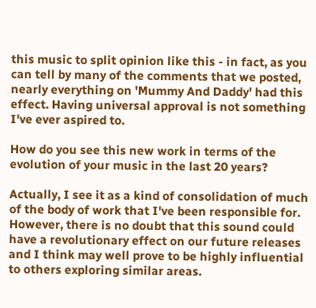this music to split opinion like this - in fact, as you can tell by many of the comments that we posted, nearly everything on 'Mummy And Daddy' had this effect. Having universal approval is not something I've ever aspired to.

How do you see this new work in terms of the evolution of your music in the last 20 years?

Actually, I see it as a kind of consolidation of much of the body of work that I've been responsible for. However, there is no doubt that this sound could have a revolutionary effect on our future releases and I think may well prove to be highly influential to others exploring similar areas.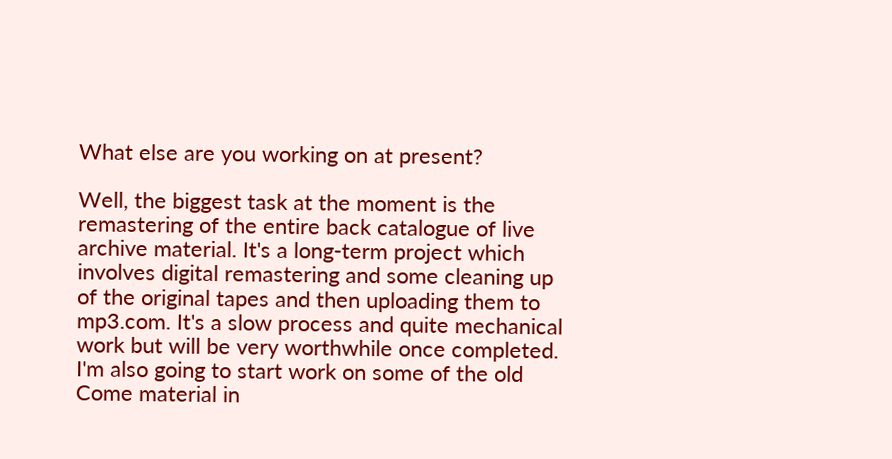What else are you working on at present?

Well, the biggest task at the moment is the remastering of the entire back catalogue of live archive material. It's a long-term project which involves digital remastering and some cleaning up of the original tapes and then uploading them to mp3.com. It's a slow process and quite mechanical work but will be very worthwhile once completed. I'm also going to start work on some of the old Come material in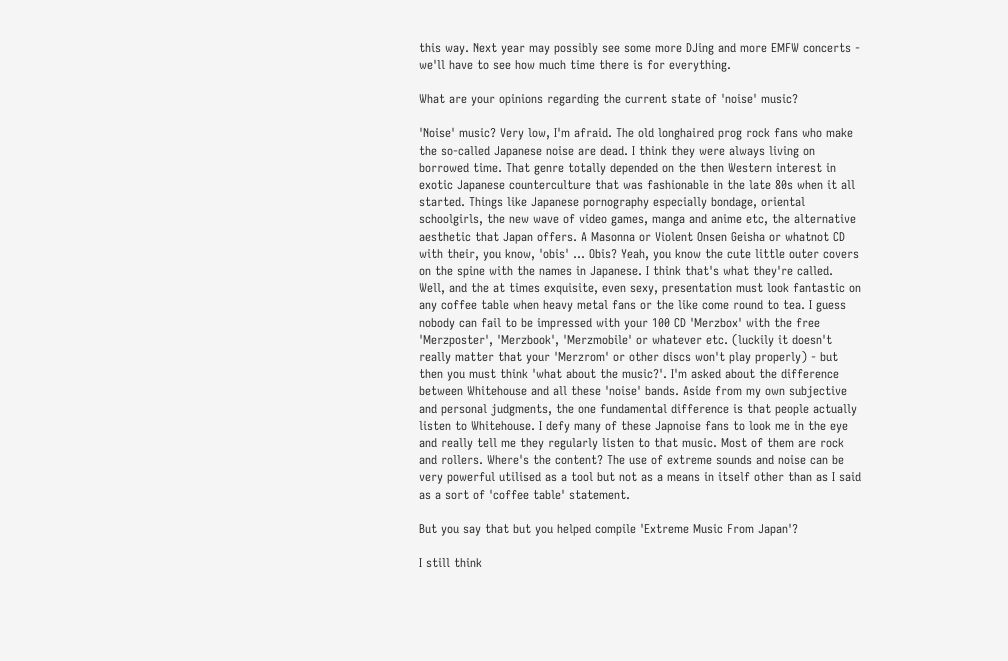this way. Next year may possibly see some more DJing and more EMFW concerts - we'll have to see how much time there is for everything.

What are your opinions regarding the current state of 'noise' music?

'Noise' music? Very low, I'm afraid. The old longhaired prog rock fans who make the so-called Japanese noise are dead. I think they were always living on borrowed time. That genre totally depended on the then Western interest in exotic Japanese counterculture that was fashionable in the late 80s when it all started. Things like Japanese pornography especially bondage, oriental schoolgirls, the new wave of video games, manga and anime etc, the alternative aesthetic that Japan offers. A Masonna or Violent Onsen Geisha or whatnot CD with their, you know, 'obis' … Obis? Yeah, you know the cute little outer covers on the spine with the names in Japanese. I think that's what they're called. Well, and the at times exquisite, even sexy, presentation must look fantastic on any coffee table when heavy metal fans or the like come round to tea. I guess nobody can fail to be impressed with your 100 CD 'Merzbox' with the free 'Merzposter', 'Merzbook', 'Merzmobile' or whatever etc. (luckily it doesn't really matter that your 'Merzrom' or other discs won't play properly) - but then you must think 'what about the music?'. I'm asked about the difference between Whitehouse and all these 'noise' bands. Aside from my own subjective and personal judgments, the one fundamental difference is that people actually listen to Whitehouse. I defy many of these Japnoise fans to look me in the eye and really tell me they regularly listen to that music. Most of them are rock and rollers. Where's the content? The use of extreme sounds and noise can be very powerful utilised as a tool but not as a means in itself other than as I said as a sort of 'coffee table' statement.

But you say that but you helped compile 'Extreme Music From Japan'?

I still think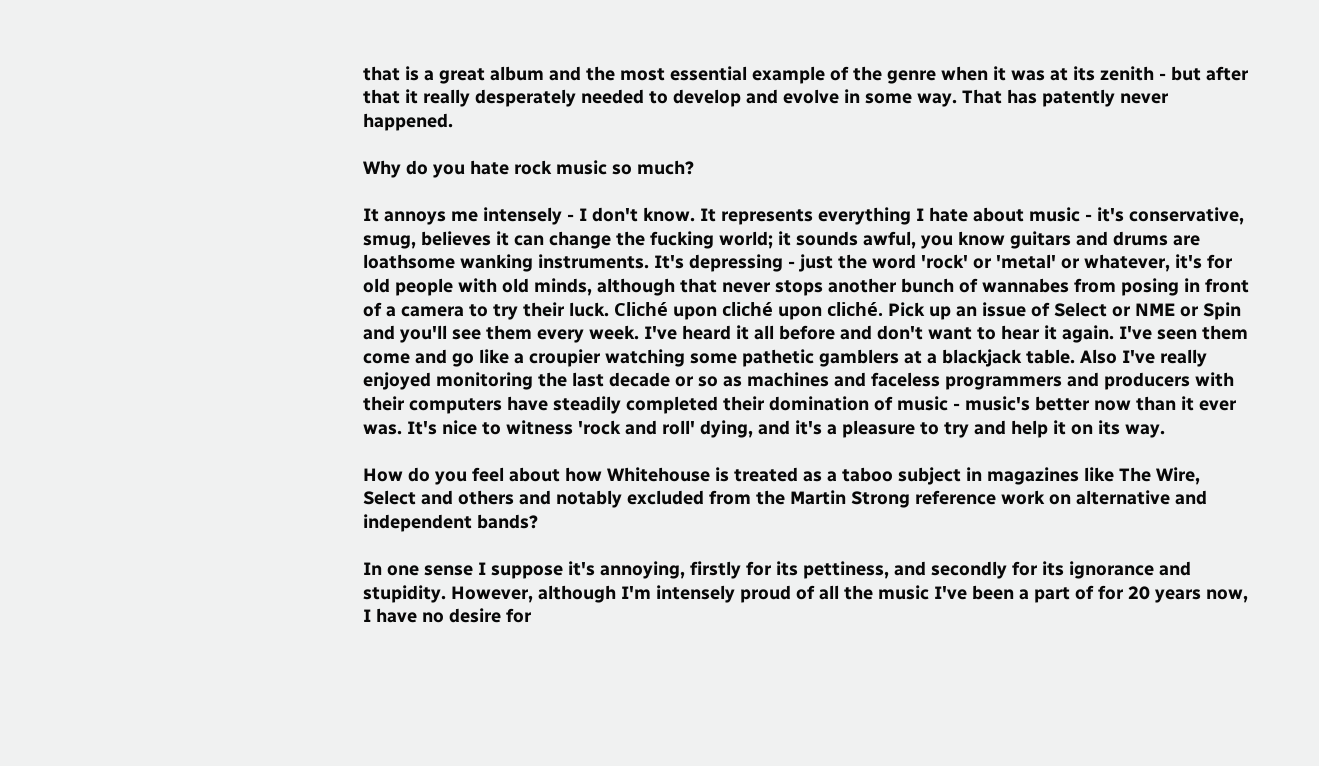that is a great album and the most essential example of the genre when it was at its zenith - but after that it really desperately needed to develop and evolve in some way. That has patently never happened.

Why do you hate rock music so much?

It annoys me intensely - I don't know. It represents everything I hate about music - it's conservative, smug, believes it can change the fucking world; it sounds awful, you know guitars and drums are loathsome wanking instruments. It's depressing - just the word 'rock' or 'metal' or whatever, it's for old people with old minds, although that never stops another bunch of wannabes from posing in front of a camera to try their luck. Cliché upon cliché upon cliché. Pick up an issue of Select or NME or Spin and you'll see them every week. I've heard it all before and don't want to hear it again. I've seen them come and go like a croupier watching some pathetic gamblers at a blackjack table. Also I've really enjoyed monitoring the last decade or so as machines and faceless programmers and producers with their computers have steadily completed their domination of music - music's better now than it ever was. It's nice to witness 'rock and roll' dying, and it's a pleasure to try and help it on its way.

How do you feel about how Whitehouse is treated as a taboo subject in magazines like The Wire, Select and others and notably excluded from the Martin Strong reference work on alternative and independent bands?

In one sense I suppose it's annoying, firstly for its pettiness, and secondly for its ignorance and stupidity. However, although I'm intensely proud of all the music I've been a part of for 20 years now, I have no desire for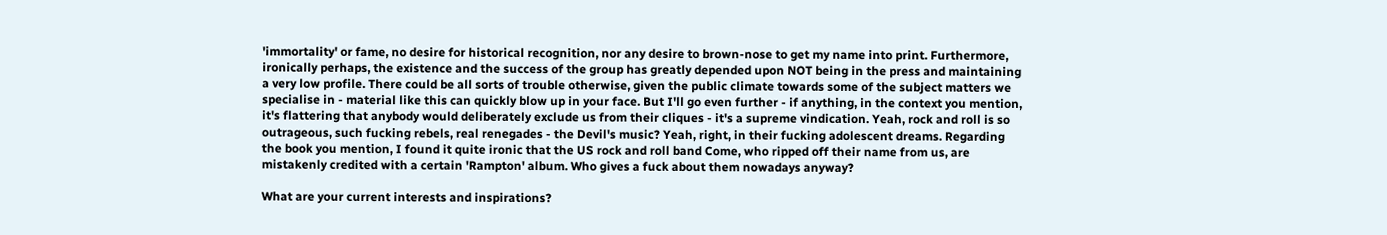'immortality' or fame, no desire for historical recognition, nor any desire to brown-nose to get my name into print. Furthermore, ironically perhaps, the existence and the success of the group has greatly depended upon NOT being in the press and maintaining a very low profile. There could be all sorts of trouble otherwise, given the public climate towards some of the subject matters we specialise in - material like this can quickly blow up in your face. But I'll go even further - if anything, in the context you mention, it's flattering that anybody would deliberately exclude us from their cliques - it's a supreme vindication. Yeah, rock and roll is so outrageous, such fucking rebels, real renegades - the Devil's music? Yeah, right, in their fucking adolescent dreams. Regarding the book you mention, I found it quite ironic that the US rock and roll band Come, who ripped off their name from us, are mistakenly credited with a certain 'Rampton' album. Who gives a fuck about them nowadays anyway?

What are your current interests and inspirations?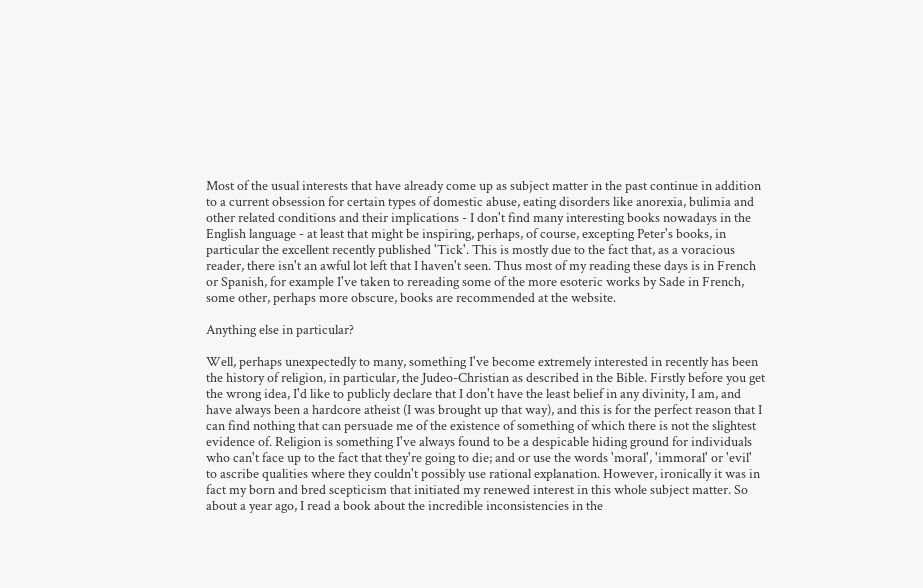Most of the usual interests that have already come up as subject matter in the past continue in addition to a current obsession for certain types of domestic abuse, eating disorders like anorexia, bulimia and other related conditions and their implications - I don't find many interesting books nowadays in the English language - at least that might be inspiring, perhaps, of course, excepting Peter's books, in particular the excellent recently published 'Tick'. This is mostly due to the fact that, as a voracious reader, there isn't an awful lot left that I haven't seen. Thus most of my reading these days is in French or Spanish, for example I've taken to rereading some of the more esoteric works by Sade in French, some other, perhaps more obscure, books are recommended at the website.

Anything else in particular?

Well, perhaps unexpectedly to many, something I've become extremely interested in recently has been the history of religion, in particular, the Judeo-Christian as described in the Bible. Firstly before you get the wrong idea, I'd like to publicly declare that I don't have the least belief in any divinity, I am, and have always been a hardcore atheist (I was brought up that way), and this is for the perfect reason that I can find nothing that can persuade me of the existence of something of which there is not the slightest evidence of. Religion is something I've always found to be a despicable hiding ground for individuals who can't face up to the fact that they're going to die; and or use the words 'moral', 'immoral' or 'evil' to ascribe qualities where they couldn't possibly use rational explanation. However, ironically it was in fact my born and bred scepticism that initiated my renewed interest in this whole subject matter. So about a year ago, I read a book about the incredible inconsistencies in the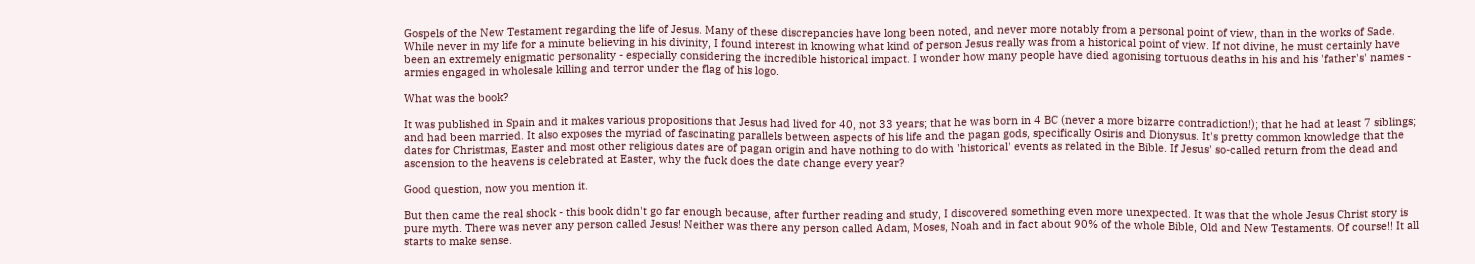Gospels of the New Testament regarding the life of Jesus. Many of these discrepancies have long been noted, and never more notably from a personal point of view, than in the works of Sade. While never in my life for a minute believing in his divinity, I found interest in knowing what kind of person Jesus really was from a historical point of view. If not divine, he must certainly have been an extremely enigmatic personality - especially considering the incredible historical impact. I wonder how many people have died agonising tortuous deaths in his and his 'father's' names - armies engaged in wholesale killing and terror under the flag of his logo.

What was the book?

It was published in Spain and it makes various propositions that Jesus had lived for 40, not 33 years; that he was born in 4 BC (never a more bizarre contradiction!); that he had at least 7 siblings; and had been married. It also exposes the myriad of fascinating parallels between aspects of his life and the pagan gods, specifically Osiris and Dionysus. It's pretty common knowledge that the dates for Christmas, Easter and most other religious dates are of pagan origin and have nothing to do with 'historical' events as related in the Bible. If Jesus' so-called return from the dead and ascension to the heavens is celebrated at Easter, why the fuck does the date change every year?

Good question, now you mention it.

But then came the real shock - this book didn't go far enough because, after further reading and study, I discovered something even more unexpected. It was that the whole Jesus Christ story is pure myth. There was never any person called Jesus! Neither was there any person called Adam, Moses, Noah and in fact about 90% of the whole Bible, Old and New Testaments. Of course!! It all starts to make sense.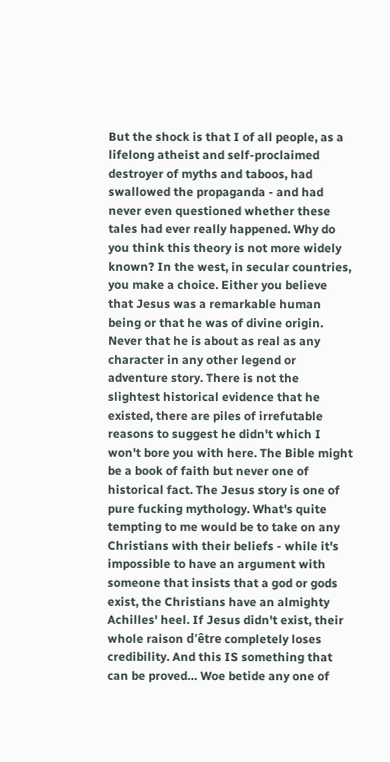But the shock is that I of all people, as a lifelong atheist and self-proclaimed destroyer of myths and taboos, had swallowed the propaganda - and had never even questioned whether these tales had ever really happened. Why do you think this theory is not more widely known? In the west, in secular countries, you make a choice. Either you believe that Jesus was a remarkable human being or that he was of divine origin. Never that he is about as real as any character in any other legend or adventure story. There is not the slightest historical evidence that he existed, there are piles of irrefutable reasons to suggest he didn't which I won't bore you with here. The Bible might be a book of faith but never one of historical fact. The Jesus story is one of pure fucking mythology. What's quite tempting to me would be to take on any Christians with their beliefs - while it's impossible to have an argument with someone that insists that a god or gods exist, the Christians have an almighty Achilles' heel. If Jesus didn't exist, their whole raison d'être completely loses credibility. And this IS something that can be proved… Woe betide any one of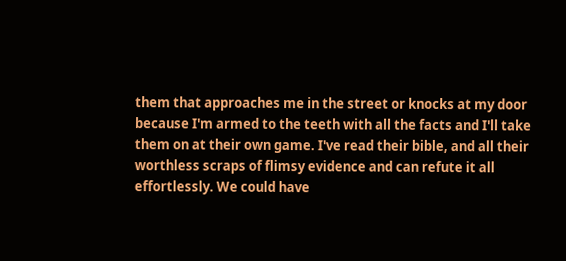them that approaches me in the street or knocks at my door because I'm armed to the teeth with all the facts and I'll take them on at their own game. I've read their bible, and all their worthless scraps of flimsy evidence and can refute it all effortlessly. We could have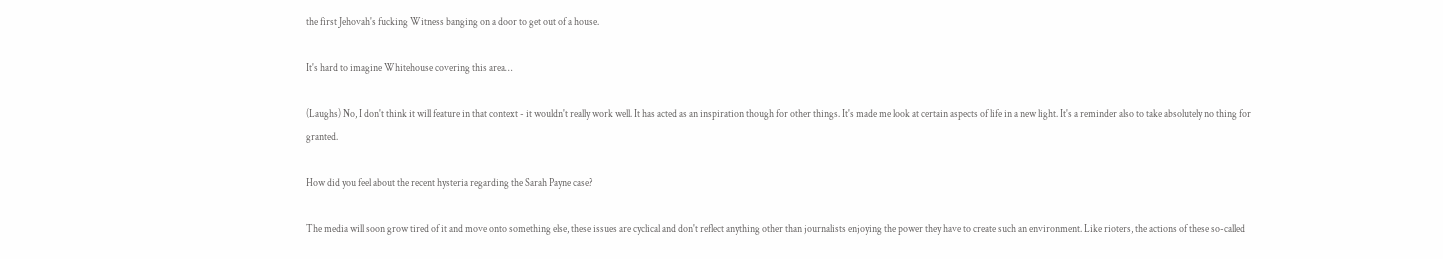the first Jehovah's fucking Witness banging on a door to get out of a house.

It's hard to imagine Whitehouse covering this area…

(Laughs) No, I don't think it will feature in that context - it wouldn't really work well. It has acted as an inspiration though for other things. It's made me look at certain aspects of life in a new light. It's a reminder also to take absolutely no thing for granted.

How did you feel about the recent hysteria regarding the Sarah Payne case?

The media will soon grow tired of it and move onto something else, these issues are cyclical and don't reflect anything other than journalists enjoying the power they have to create such an environment. Like rioters, the actions of these so-called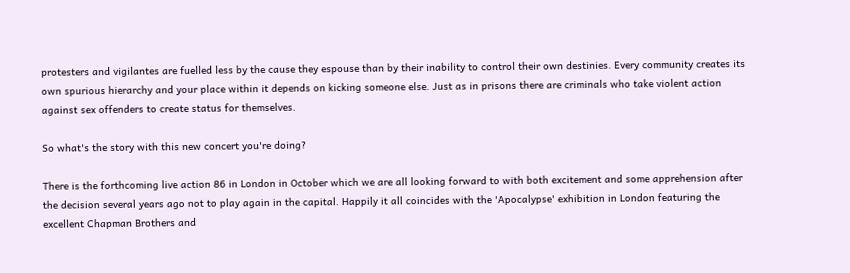protesters and vigilantes are fuelled less by the cause they espouse than by their inability to control their own destinies. Every community creates its own spurious hierarchy and your place within it depends on kicking someone else. Just as in prisons there are criminals who take violent action against sex offenders to create status for themselves.

So what's the story with this new concert you're doing?

There is the forthcoming live action 86 in London in October which we are all looking forward to with both excitement and some apprehension after the decision several years ago not to play again in the capital. Happily it all coincides with the 'Apocalypse' exhibition in London featuring the excellent Chapman Brothers and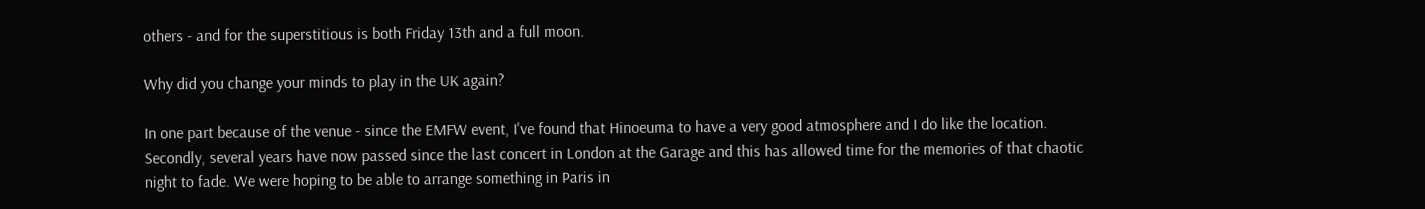others - and for the superstitious is both Friday 13th and a full moon.

Why did you change your minds to play in the UK again?

In one part because of the venue - since the EMFW event, I've found that Hinoeuma to have a very good atmosphere and I do like the location. Secondly, several years have now passed since the last concert in London at the Garage and this has allowed time for the memories of that chaotic night to fade. We were hoping to be able to arrange something in Paris in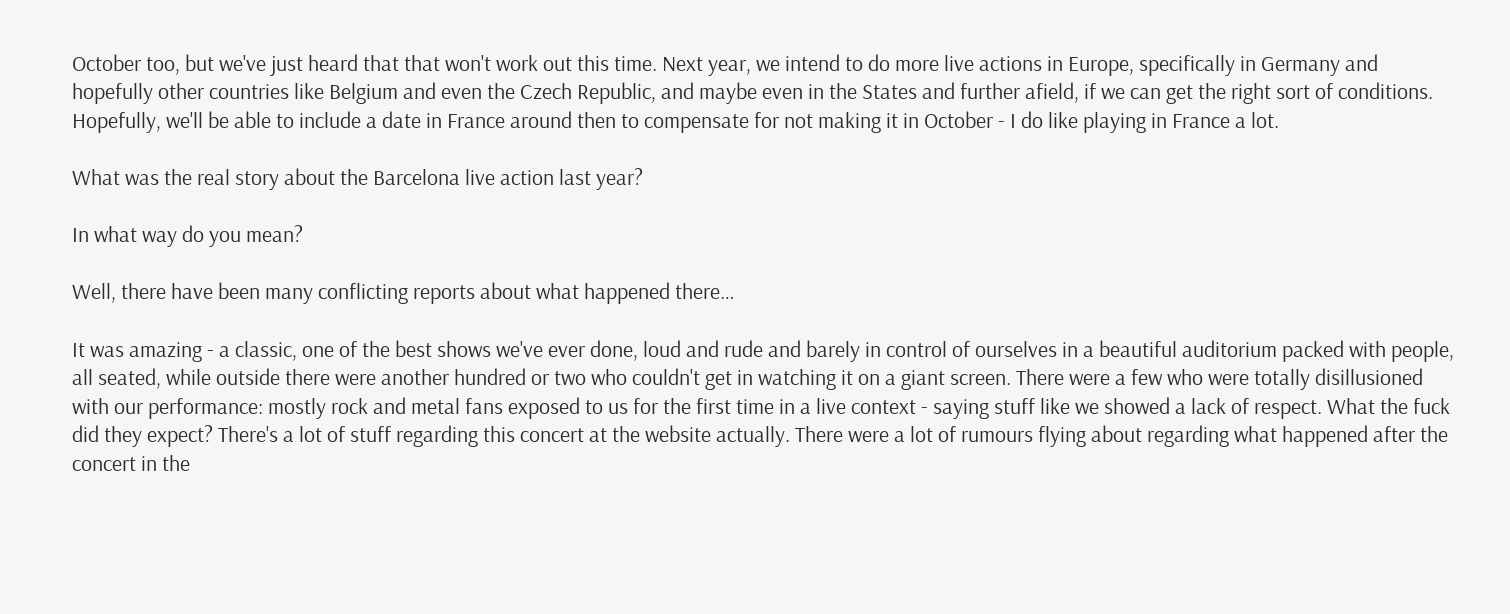October too, but we've just heard that that won't work out this time. Next year, we intend to do more live actions in Europe, specifically in Germany and hopefully other countries like Belgium and even the Czech Republic, and maybe even in the States and further afield, if we can get the right sort of conditions. Hopefully, we'll be able to include a date in France around then to compensate for not making it in October - I do like playing in France a lot.

What was the real story about the Barcelona live action last year?

In what way do you mean?

Well, there have been many conflicting reports about what happened there…

It was amazing - a classic, one of the best shows we've ever done, loud and rude and barely in control of ourselves in a beautiful auditorium packed with people, all seated, while outside there were another hundred or two who couldn't get in watching it on a giant screen. There were a few who were totally disillusioned with our performance: mostly rock and metal fans exposed to us for the first time in a live context - saying stuff like we showed a lack of respect. What the fuck did they expect? There's a lot of stuff regarding this concert at the website actually. There were a lot of rumours flying about regarding what happened after the concert in the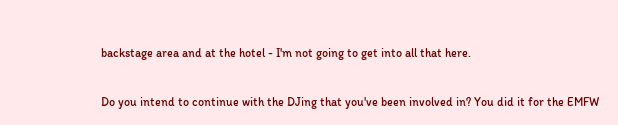backstage area and at the hotel - I'm not going to get into all that here.

Do you intend to continue with the DJing that you've been involved in? You did it for the EMFW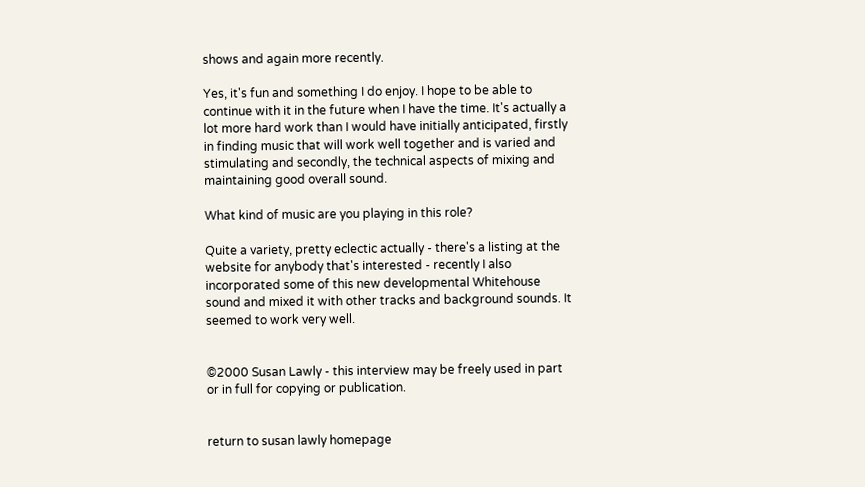shows and again more recently.

Yes, it's fun and something I do enjoy. I hope to be able to continue with it in the future when I have the time. It's actually a lot more hard work than I would have initially anticipated, firstly in finding music that will work well together and is varied and stimulating and secondly, the technical aspects of mixing and maintaining good overall sound.

What kind of music are you playing in this role?

Quite a variety, pretty eclectic actually - there's a listing at the website for anybody that's interested - recently I also incorporated some of this new developmental Whitehouse sound and mixed it with other tracks and background sounds. It seemed to work very well.


©2000 Susan Lawly - this interview may be freely used in part or in full for copying or publication.


return to susan lawly homepage